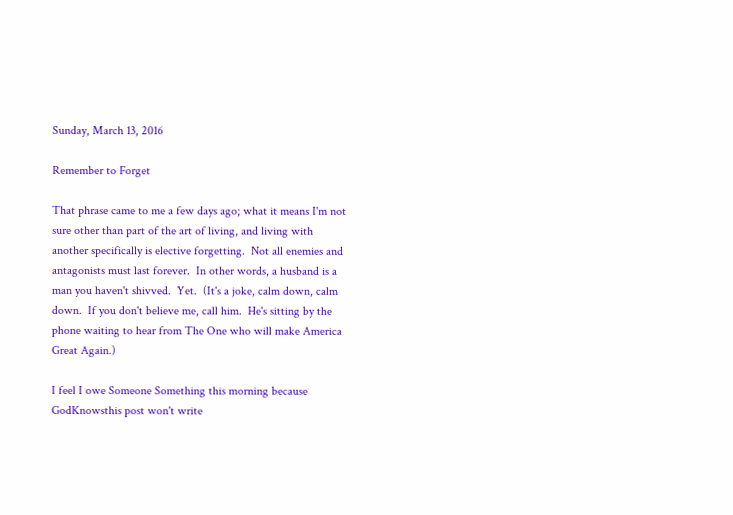Sunday, March 13, 2016

Remember to Forget

That phrase came to me a few days ago; what it means I'm not sure other than part of the art of living, and living with another specifically is elective forgetting.  Not all enemies and antagonists must last forever.  In other words, a husband is a man you haven't shivved.  Yet.  (It's a joke, calm down, calm down.  If you don't believe me, call him.  He's sitting by the phone waiting to hear from The One who will make America Great Again.)

I feel I owe Someone Something this morning because GodKnowsthis post won't write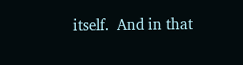itself.  And in that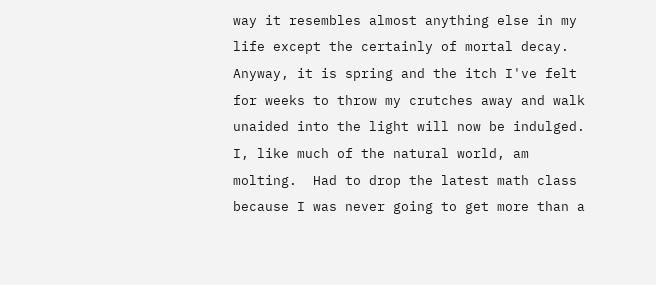way it resembles almost anything else in my life except the certainly of mortal decay.  Anyway, it is spring and the itch I've felt for weeks to throw my crutches away and walk unaided into the light will now be indulged.  I, like much of the natural world, am molting.  Had to drop the latest math class because I was never going to get more than a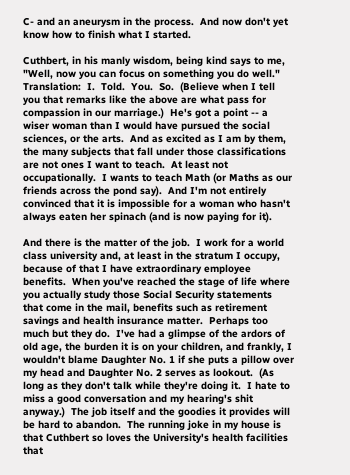C- and an aneurysm in the process.  And now don't yet know how to finish what I started.

Cuthbert, in his manly wisdom, being kind says to me, "Well, now you can focus on something you do well."  Translation:  I.  Told.  You.  So.  (Believe when I tell you that remarks like the above are what pass for compassion in our marriage.)  He's got a point -- a wiser woman than I would have pursued the social sciences, or the arts.  And as excited as I am by them, the many subjects that fall under those classifications are not ones I want to teach.  At least not occupationally.  I wants to teach Math (or Maths as our friends across the pond say).  And I'm not entirely convinced that it is impossible for a woman who hasn't always eaten her spinach (and is now paying for it).

And there is the matter of the job.  I work for a world class university and, at least in the stratum I occupy, because of that I have extraordinary employee benefits.  When you've reached the stage of life where you actually study those Social Security statements that come in the mail, benefits such as retirement savings and health insurance matter.  Perhaps too much but they do.  I've had a glimpse of the ardors of old age, the burden it is on your children, and frankly, I wouldn't blame Daughter No. 1 if she puts a pillow over my head and Daughter No. 2 serves as lookout.  (As long as they don't talk while they're doing it.  I hate to miss a good conversation and my hearing's shit anyway.)  The job itself and the goodies it provides will be hard to abandon.  The running joke in my house is that Cuthbert so loves the University's health facilities that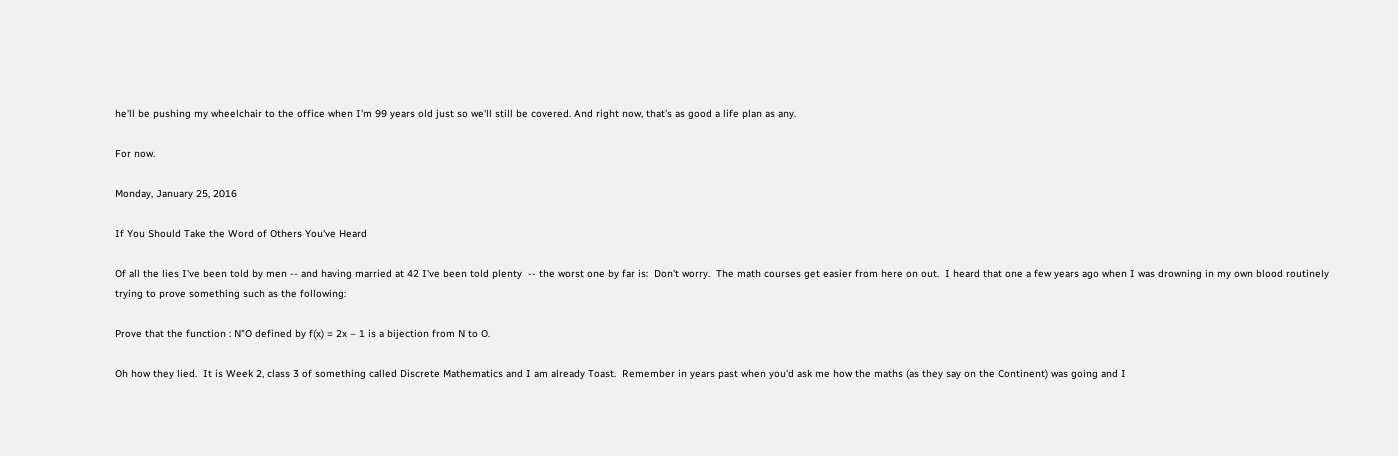he'll be pushing my wheelchair to the office when I'm 99 years old just so we'll still be covered. And right now, that's as good a life plan as any.

For now.

Monday, January 25, 2016

If You Should Take the Word of Others You've Heard

Of all the lies I've been told by men -- and having married at 42 I've been told plenty  -- the worst one by far is:  Don't worry.  The math courses get easier from here on out.  I heard that one a few years ago when I was drowning in my own blood routinely trying to prove something such as the following:

Prove that the function : N"O defined by f(x) = 2x – 1 is a bijection from N to O.

Oh how they lied.  It is Week 2, class 3 of something called Discrete Mathematics and I am already Toast.  Remember in years past when you'd ask me how the maths (as they say on the Continent) was going and I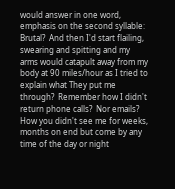would answer in one word, emphasis on the second syllable:  Brutal?  And then I'd start flailing, swearing and spitting and my arms would catapult away from my body at 90 miles/hour as I tried to explain what They put me through?  Remember how I didn't return phone calls?  Nor emails?  How you didn't see me for weeks, months on end but come by any time of the day or night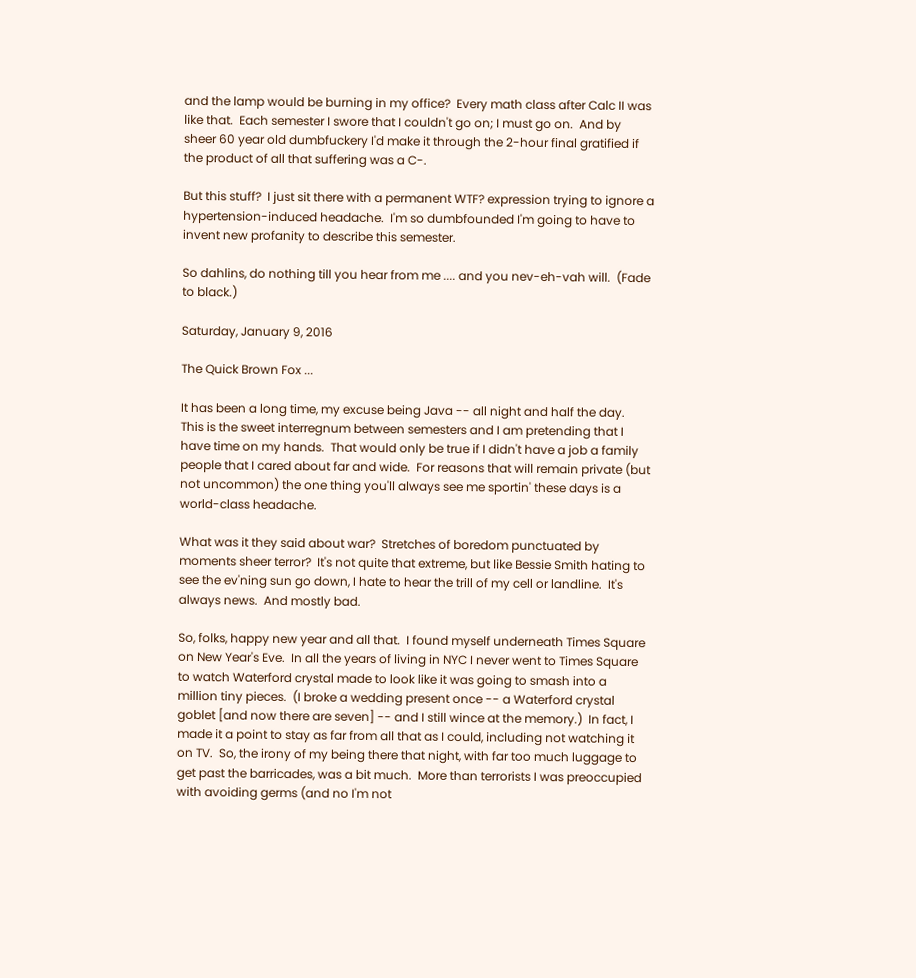and the lamp would be burning in my office?  Every math class after Calc II was like that.  Each semester I swore that I couldn't go on; I must go on.  And by sheer 60 year old dumbfuckery I'd make it through the 2-hour final gratified if the product of all that suffering was a C-.

But this stuff?  I just sit there with a permanent WTF? expression trying to ignore a hypertension-induced headache.  I'm so dumbfounded I'm going to have to invent new profanity to describe this semester.

So dahlins, do nothing till you hear from me .... and you nev-eh-vah will.  (Fade to black.)

Saturday, January 9, 2016

The Quick Brown Fox ...

It has been a long time, my excuse being Java -- all night and half the day.  This is the sweet interregnum between semesters and I am pretending that I have time on my hands.  That would only be true if I didn't have a job a family people that I cared about far and wide.  For reasons that will remain private (but not uncommon) the one thing you'll always see me sportin' these days is a world-class headache.

What was it they said about war?  Stretches of boredom punctuated by moments sheer terror?  It's not quite that extreme, but like Bessie Smith hating to see the ev'ning sun go down, I hate to hear the trill of my cell or landline.  It's always news.  And mostly bad.

So, folks, happy new year and all that.  I found myself underneath Times Square on New Year's Eve.  In all the years of living in NYC I never went to Times Square to watch Waterford crystal made to look like it was going to smash into a million tiny pieces.  (I broke a wedding present once -- a Waterford crystal goblet [and now there are seven] -- and I still wince at the memory.)  In fact, I made it a point to stay as far from all that as I could, including not watching it on TV.  So, the irony of my being there that night, with far too much luggage to get past the barricades, was a bit much.  More than terrorists I was preoccupied with avoiding germs (and no I'm not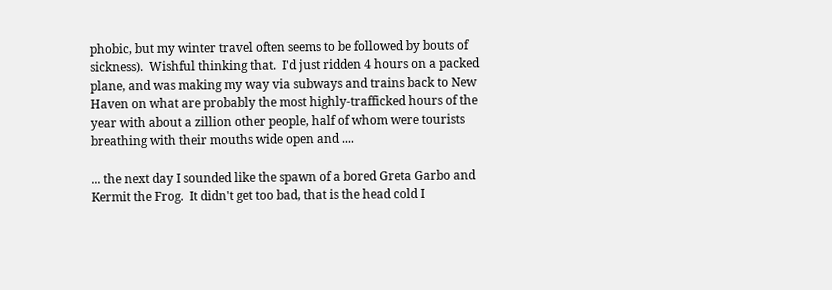phobic, but my winter travel often seems to be followed by bouts of sickness).  Wishful thinking that.  I'd just ridden 4 hours on a packed plane, and was making my way via subways and trains back to New Haven on what are probably the most highly-trafficked hours of the year with about a zillion other people, half of whom were tourists breathing with their mouths wide open and ....

... the next day I sounded like the spawn of a bored Greta Garbo and Kermit the Frog.  It didn't get too bad, that is the head cold I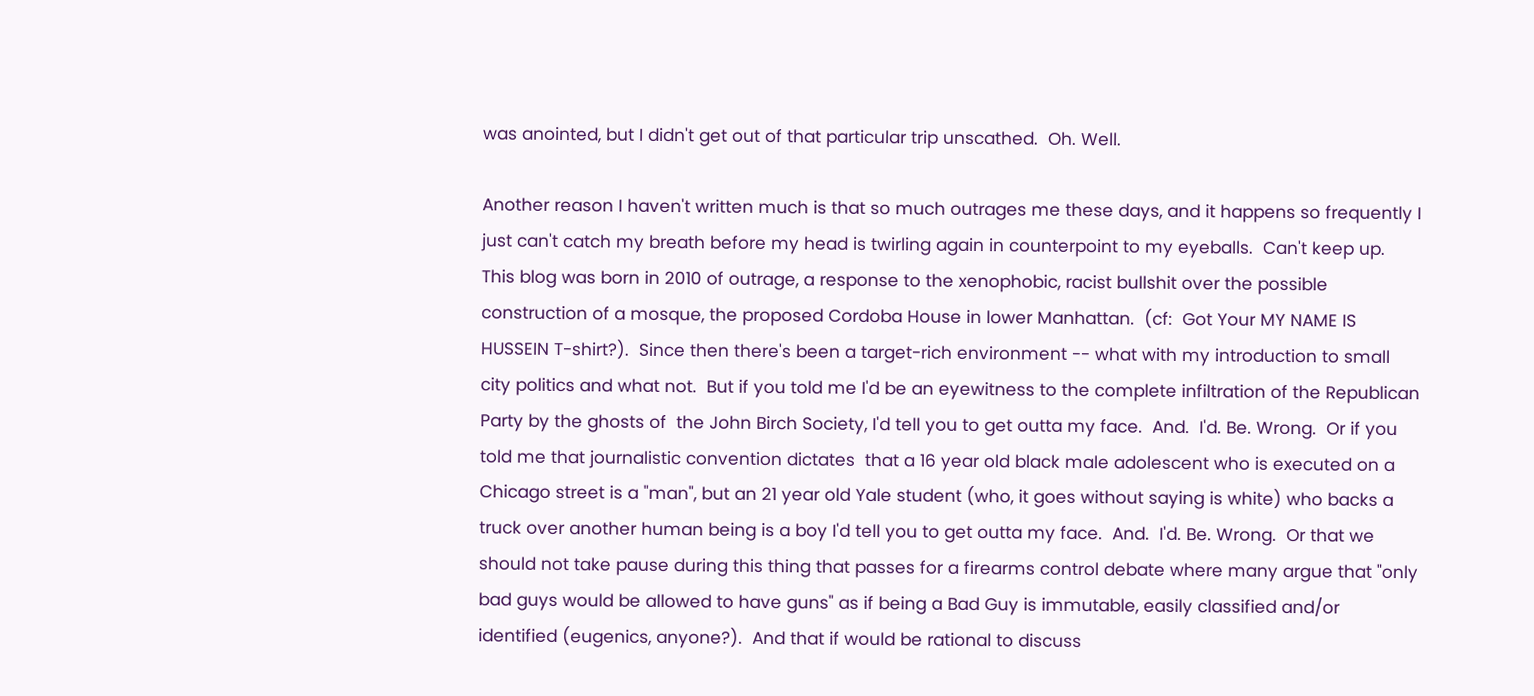was anointed, but I didn't get out of that particular trip unscathed.  Oh. Well.

Another reason I haven't written much is that so much outrages me these days, and it happens so frequently I just can't catch my breath before my head is twirling again in counterpoint to my eyeballs.  Can't keep up.  This blog was born in 2010 of outrage, a response to the xenophobic, racist bullshit over the possible construction of a mosque, the proposed Cordoba House in lower Manhattan.  (cf:  Got Your MY NAME IS HUSSEIN T-shirt?).  Since then there's been a target-rich environment -- what with my introduction to small city politics and what not.  But if you told me I'd be an eyewitness to the complete infiltration of the Republican Party by the ghosts of  the John Birch Society, I'd tell you to get outta my face.  And.  I'd. Be. Wrong.  Or if you told me that journalistic convention dictates  that a 16 year old black male adolescent who is executed on a Chicago street is a "man", but an 21 year old Yale student (who, it goes without saying is white) who backs a truck over another human being is a boy I'd tell you to get outta my face.  And.  I'd. Be. Wrong.  Or that we should not take pause during this thing that passes for a firearms control debate where many argue that "only bad guys would be allowed to have guns" as if being a Bad Guy is immutable, easily classified and/or identified (eugenics, anyone?).  And that if would be rational to discuss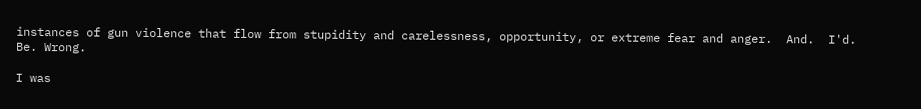instances of gun violence that flow from stupidity and carelessness, opportunity, or extreme fear and anger.  And.  I'd. Be. Wrong.

I was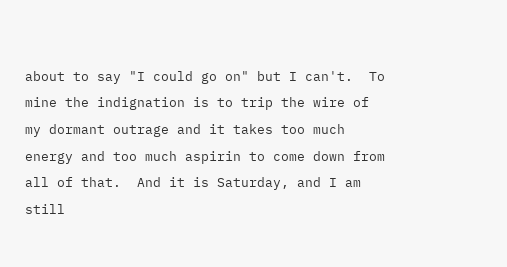about to say "I could go on" but I can't.  To mine the indignation is to trip the wire of my dormant outrage and it takes too much energy and too much aspirin to come down from all of that.  And it is Saturday, and I am still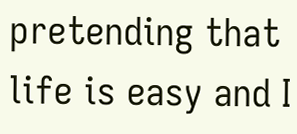pretending that life is easy and I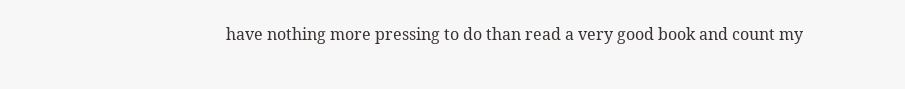have nothing more pressing to do than read a very good book and count my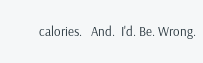calories.   And.  I'd. Be. Wrong.